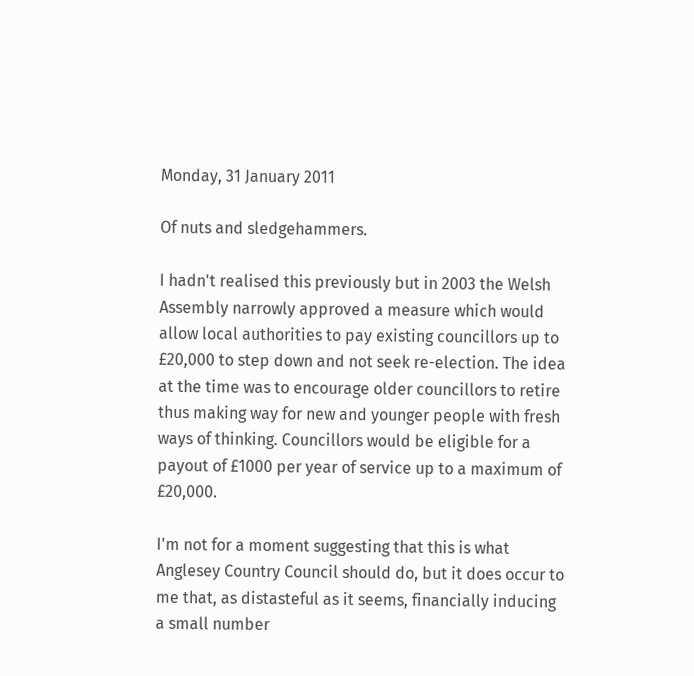Monday, 31 January 2011

Of nuts and sledgehammers.

I hadn't realised this previously but in 2003 the Welsh Assembly narrowly approved a measure which would allow local authorities to pay existing councillors up to £20,000 to step down and not seek re-election. The idea at the time was to encourage older councillors to retire thus making way for new and younger people with fresh ways of thinking. Councillors would be eligible for a payout of £1000 per year of service up to a maximum of £20,000.

I'm not for a moment suggesting that this is what Anglesey Country Council should do, but it does occur to me that, as distasteful as it seems, financially inducing a small number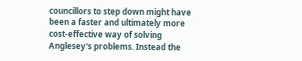councillors to step down might have been a faster and ultimately more cost-effective way of solving Anglesey's problems. Instead the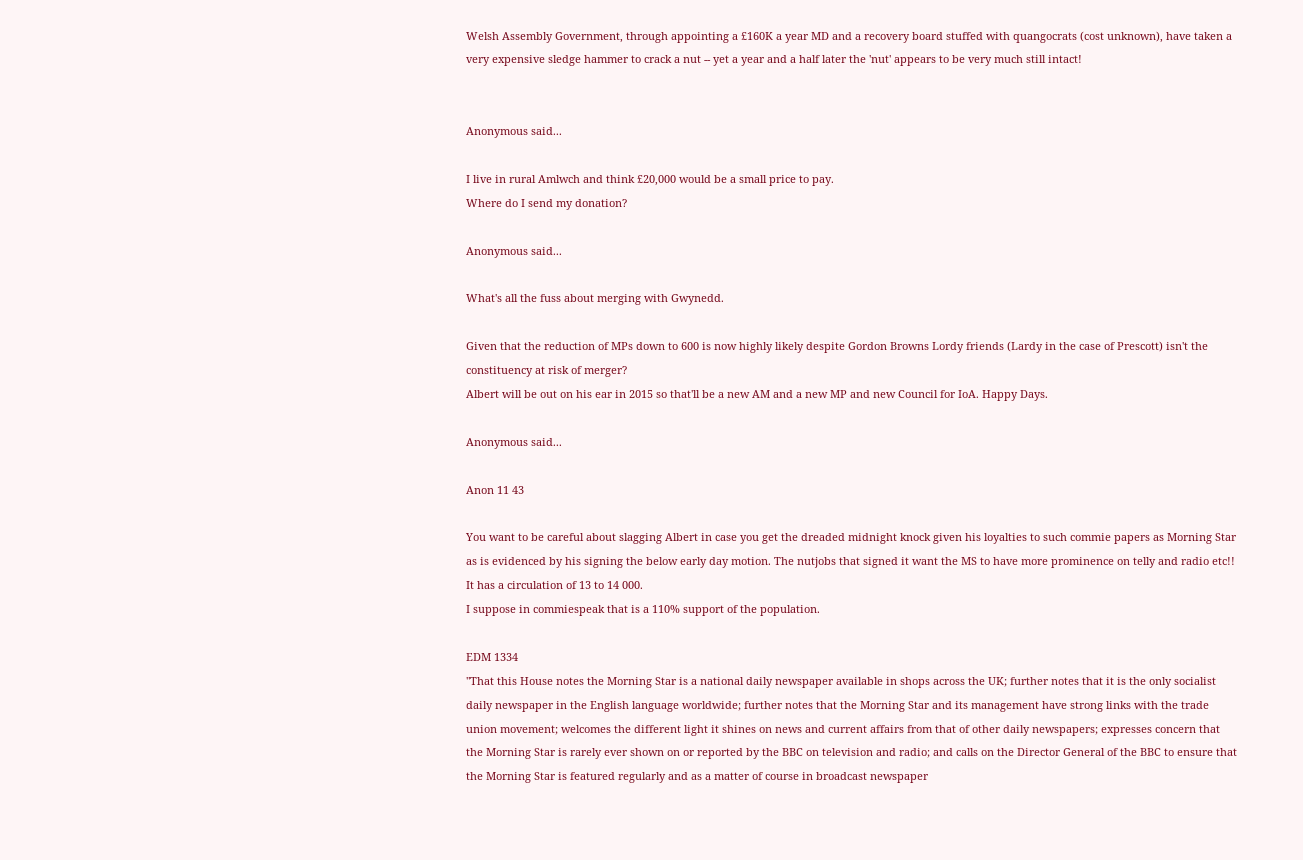Welsh Assembly Government, through appointing a £160K a year MD and a recovery board stuffed with quangocrats (cost unknown), have taken a very expensive sledge hammer to crack a nut -- yet a year and a half later the 'nut' appears to be very much still intact!


Anonymous said...

I live in rural Amlwch and think £20,000 would be a small price to pay.
Where do I send my donation?

Anonymous said...

What's all the fuss about merging with Gwynedd.

Given that the reduction of MPs down to 600 is now highly likely despite Gordon Browns Lordy friends (Lardy in the case of Prescott) isn't the constituency at risk of merger?
Albert will be out on his ear in 2015 so that'll be a new AM and a new MP and new Council for IoA. Happy Days.

Anonymous said...

Anon 11 43

You want to be careful about slagging Albert in case you get the dreaded midnight knock given his loyalties to such commie papers as Morning Star as is evidenced by his signing the below early day motion. The nutjobs that signed it want the MS to have more prominence on telly and radio etc!!
It has a circulation of 13 to 14 000.
I suppose in commiespeak that is a 110% support of the population.

EDM 1334
"That this House notes the Morning Star is a national daily newspaper available in shops across the UK; further notes that it is the only socialist daily newspaper in the English language worldwide; further notes that the Morning Star and its management have strong links with the trade union movement; welcomes the different light it shines on news and current affairs from that of other daily newspapers; expresses concern that the Morning Star is rarely ever shown on or reported by the BBC on television and radio; and calls on the Director General of the BBC to ensure that the Morning Star is featured regularly and as a matter of course in broadcast newspaper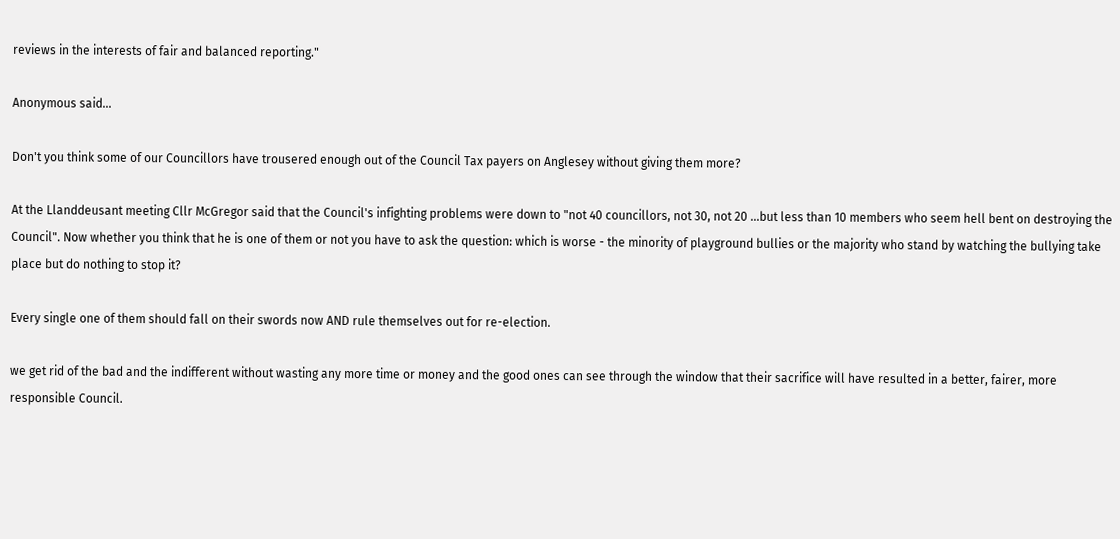reviews in the interests of fair and balanced reporting."

Anonymous said...

Don't you think some of our Councillors have trousered enough out of the Council Tax payers on Anglesey without giving them more?

At the Llanddeusant meeting Cllr McGregor said that the Council's infighting problems were down to "not 40 councillors, not 30, not 20 ...but less than 10 members who seem hell bent on destroying the Council". Now whether you think that he is one of them or not you have to ask the question: which is worse - the minority of playground bullies or the majority who stand by watching the bullying take place but do nothing to stop it?

Every single one of them should fall on their swords now AND rule themselves out for re-election.

we get rid of the bad and the indifferent without wasting any more time or money and the good ones can see through the window that their sacrifice will have resulted in a better, fairer, more responsible Council.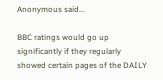Anonymous said...

BBC ratings would go up significantly if they regularly showed certain pages of the DAILY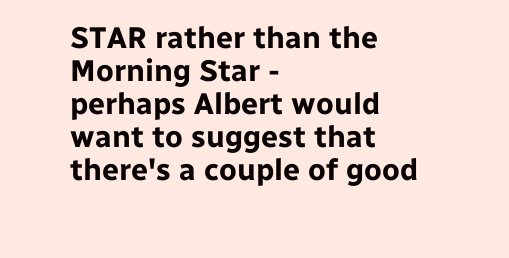STAR rather than the Morning Star -
perhaps Albert would want to suggest that there's a couple of good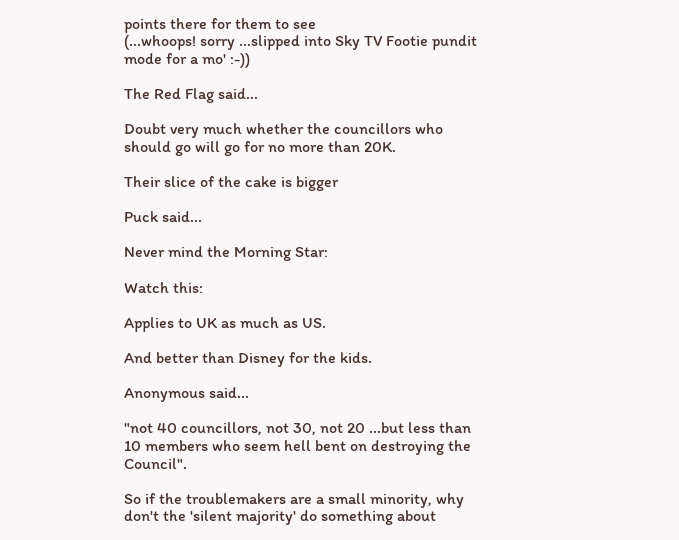points there for them to see
(...whoops! sorry ...slipped into Sky TV Footie pundit mode for a mo' :-))

The Red Flag said...

Doubt very much whether the councillors who should go will go for no more than 20K.

Their slice of the cake is bigger

Puck said...

Never mind the Morning Star:

Watch this:

Applies to UK as much as US.

And better than Disney for the kids.

Anonymous said...

"not 40 councillors, not 30, not 20 ...but less than 10 members who seem hell bent on destroying the Council".

So if the troublemakers are a small minority, why don't the 'silent majority' do something about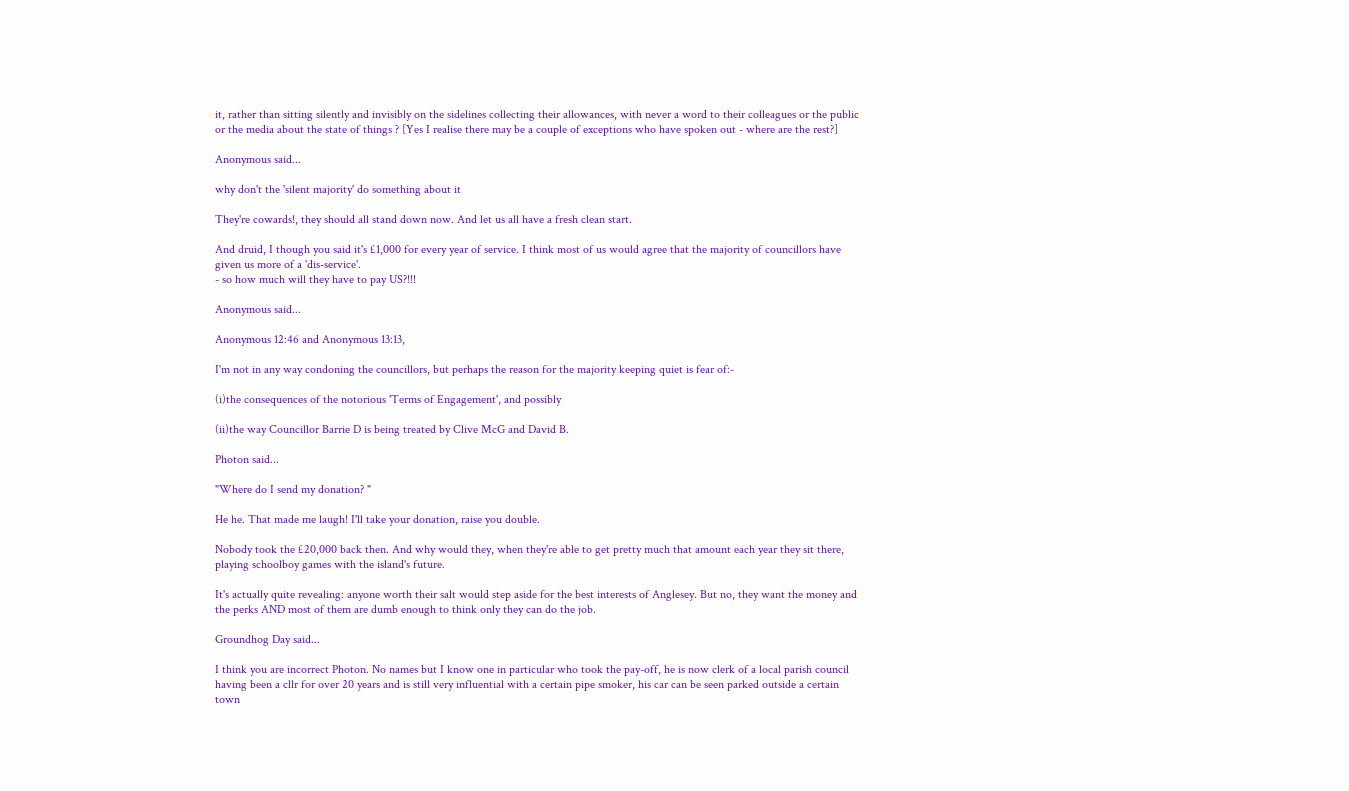it, rather than sitting silently and invisibly on the sidelines collecting their allowances, with never a word to their colleagues or the public or the media about the state of things ? [Yes I realise there may be a couple of exceptions who have spoken out - where are the rest?]

Anonymous said...

why don't the 'silent majority' do something about it

They're cowards!, they should all stand down now. And let us all have a fresh clean start.

And druid, I though you said it's £1,000 for every year of service. I think most of us would agree that the majority of councillors have given us more of a 'dis-service'.
- so how much will they have to pay US?!!!

Anonymous said...

Anonymous 12:46 and Anonymous 13:13,

I'm not in any way condoning the councillors, but perhaps the reason for the majority keeping quiet is fear of:-

(i)the consequences of the notorious 'Terms of Engagement', and possibly

(ii)the way Councillor Barrie D is being treated by Clive McG and David B.

Photon said...

"Where do I send my donation? "

He he. That made me laugh! I'll take your donation, raise you double.

Nobody took the £20,000 back then. And why would they, when they're able to get pretty much that amount each year they sit there, playing schoolboy games with the island's future.

It's actually quite revealing: anyone worth their salt would step aside for the best interests of Anglesey. But no, they want the money and the perks AND most of them are dumb enough to think only they can do the job.

Groundhog Day said...

I think you are incorrect Photon. No names but I know one in particular who took the pay-off, he is now clerk of a local parish council having been a cllr for over 20 years and is still very influential with a certain pipe smoker, his car can be seen parked outside a certain town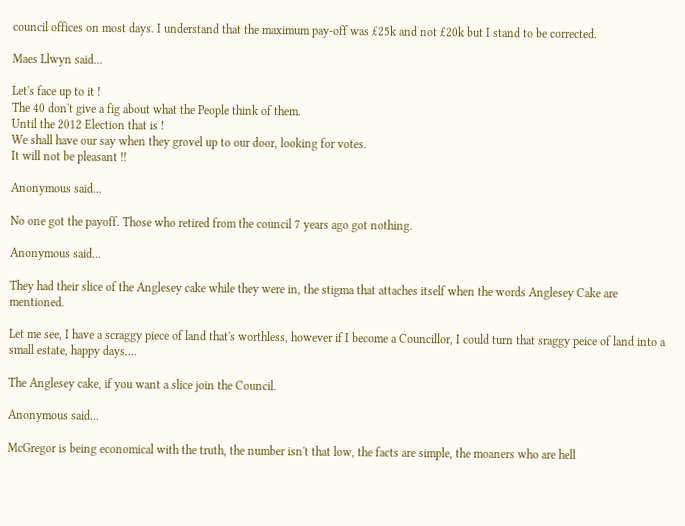council offices on most days. I understand that the maximum pay-off was £25k and not £20k but I stand to be corrected.

Maes Llwyn said...

Let's face up to it !
The 40 don't give a fig about what the People think of them.
Until the 2012 Election that is !
We shall have our say when they grovel up to our door, looking for votes.
It will not be pleasant !!

Anonymous said...

No one got the payoff. Those who retired from the council 7 years ago got nothing.

Anonymous said...

They had their slice of the Anglesey cake while they were in, the stigma that attaches itself when the words Anglesey Cake are mentioned.

Let me see, I have a scraggy piece of land that's worthless, however if I become a Councillor, I could turn that sraggy peice of land into a small estate, happy days....

The Anglesey cake, if you want a slice join the Council.

Anonymous said...

McGregor is being economical with the truth, the number isn't that low, the facts are simple, the moaners who are hell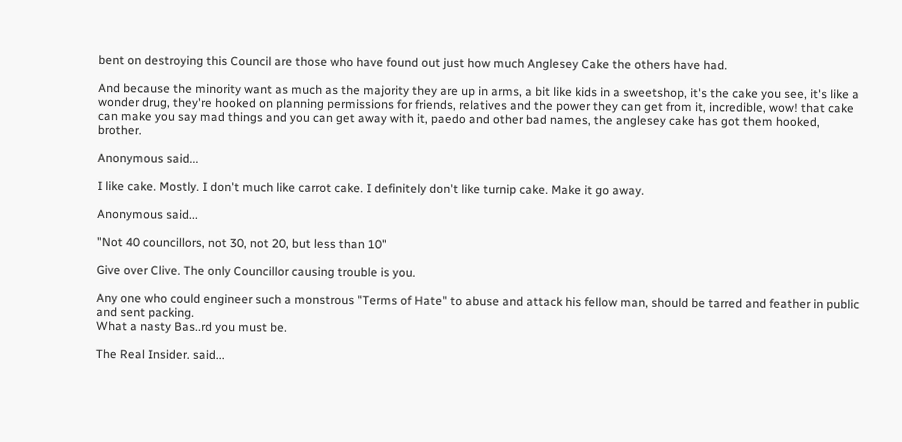bent on destroying this Council are those who have found out just how much Anglesey Cake the others have had.

And because the minority want as much as the majority they are up in arms, a bit like kids in a sweetshop, it's the cake you see, it's like a wonder drug, they're hooked on planning permissions for friends, relatives and the power they can get from it, incredible, wow! that cake can make you say mad things and you can get away with it, paedo and other bad names, the anglesey cake has got them hooked, brother.

Anonymous said...

I like cake. Mostly. I don't much like carrot cake. I definitely don't like turnip cake. Make it go away.

Anonymous said...

"Not 40 councillors, not 30, not 20, but less than 10"

Give over Clive. The only Councillor causing trouble is you.

Any one who could engineer such a monstrous "Terms of Hate" to abuse and attack his fellow man, should be tarred and feather in public and sent packing.
What a nasty Bas..rd you must be.

The Real Insider. said...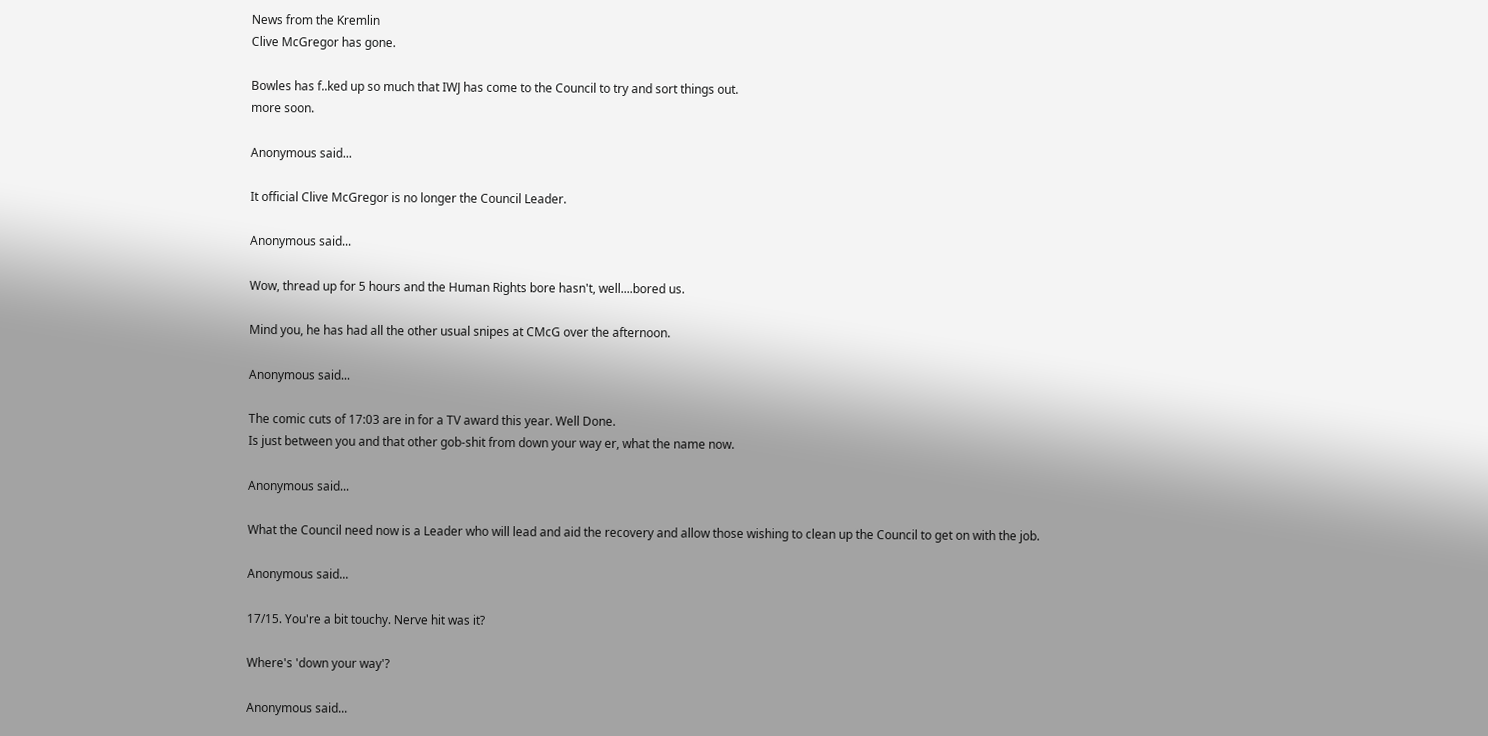News from the Kremlin
Clive McGregor has gone.

Bowles has f..ked up so much that IWJ has come to the Council to try and sort things out.
more soon.

Anonymous said...

It official Clive McGregor is no longer the Council Leader.

Anonymous said...

Wow, thread up for 5 hours and the Human Rights bore hasn't, well....bored us.

Mind you, he has had all the other usual snipes at CMcG over the afternoon.

Anonymous said...

The comic cuts of 17:03 are in for a TV award this year. Well Done.
Is just between you and that other gob-shit from down your way er, what the name now.

Anonymous said...

What the Council need now is a Leader who will lead and aid the recovery and allow those wishing to clean up the Council to get on with the job.

Anonymous said...

17/15. You're a bit touchy. Nerve hit was it?

Where's 'down your way'?

Anonymous said...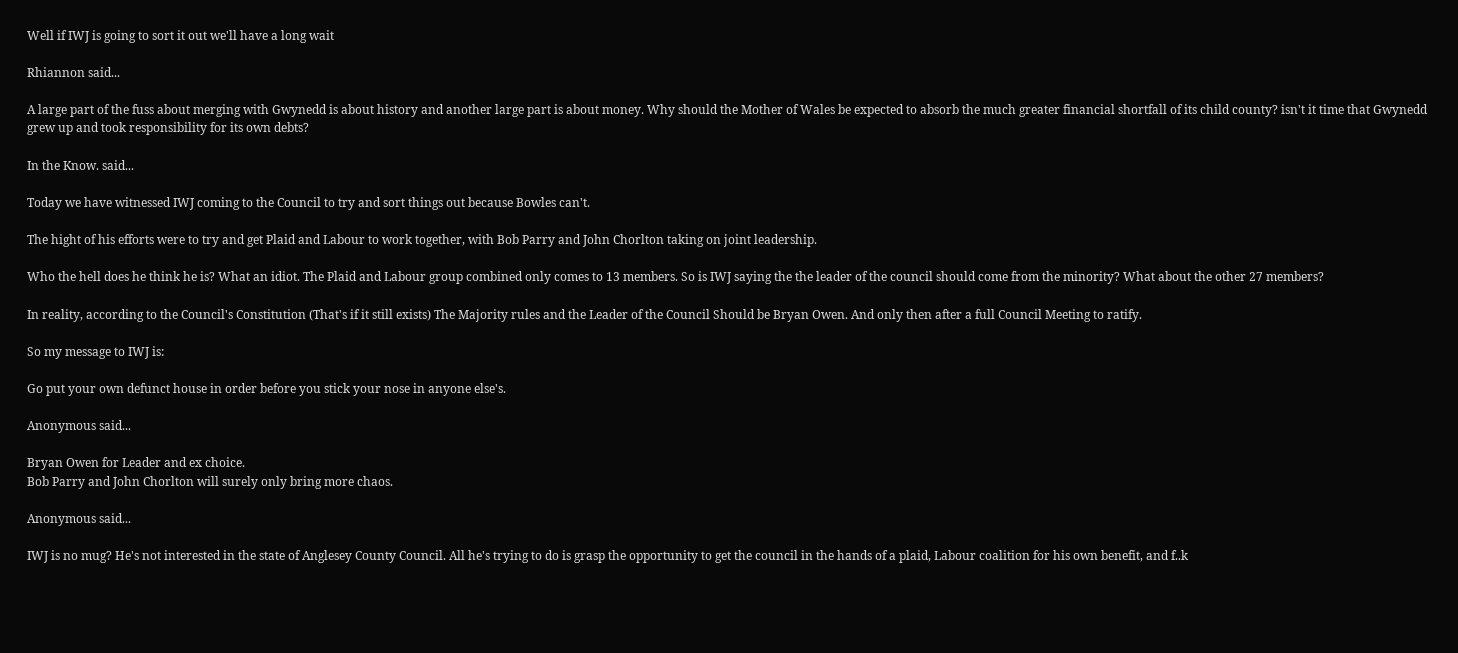Well if IWJ is going to sort it out we'll have a long wait

Rhiannon said...

A large part of the fuss about merging with Gwynedd is about history and another large part is about money. Why should the Mother of Wales be expected to absorb the much greater financial shortfall of its child county? isn't it time that Gwynedd grew up and took responsibility for its own debts?

In the Know. said...

Today we have witnessed IWJ coming to the Council to try and sort things out because Bowles can't.

The hight of his efforts were to try and get Plaid and Labour to work together, with Bob Parry and John Chorlton taking on joint leadership.

Who the hell does he think he is? What an idiot. The Plaid and Labour group combined only comes to 13 members. So is IWJ saying the the leader of the council should come from the minority? What about the other 27 members?

In reality, according to the Council's Constitution (That's if it still exists) The Majority rules and the Leader of the Council Should be Bryan Owen. And only then after a full Council Meeting to ratify.

So my message to IWJ is:

Go put your own defunct house in order before you stick your nose in anyone else's.

Anonymous said...

Bryan Owen for Leader and ex choice.
Bob Parry and John Chorlton will surely only bring more chaos.

Anonymous said...

IWJ is no mug? He's not interested in the state of Anglesey County Council. All he's trying to do is grasp the opportunity to get the council in the hands of a plaid, Labour coalition for his own benefit, and f..k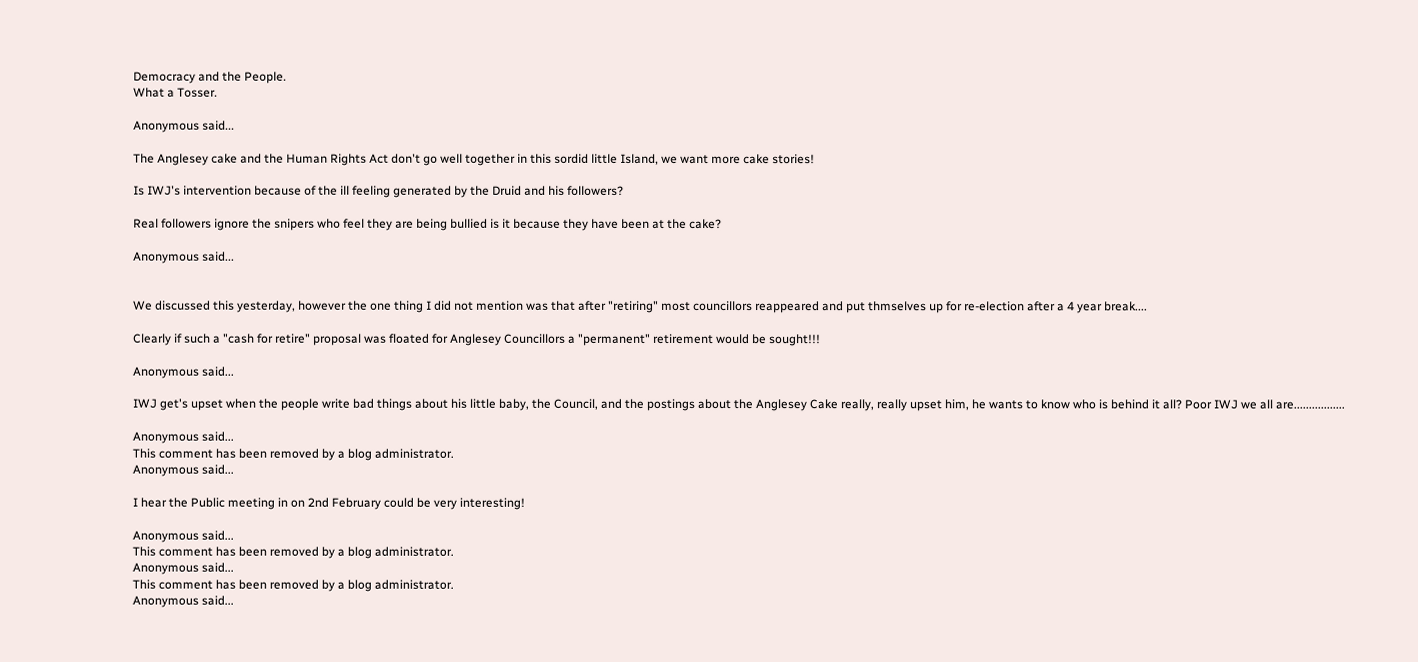Democracy and the People.
What a Tosser.

Anonymous said...

The Anglesey cake and the Human Rights Act don't go well together in this sordid little Island, we want more cake stories!

Is IWJ's intervention because of the ill feeling generated by the Druid and his followers?

Real followers ignore the snipers who feel they are being bullied is it because they have been at the cake?

Anonymous said...


We discussed this yesterday, however the one thing I did not mention was that after "retiring" most councillors reappeared and put thmselves up for re-election after a 4 year break....

Clearly if such a "cash for retire" proposal was floated for Anglesey Councillors a "permanent" retirement would be sought!!!

Anonymous said...

IWJ get's upset when the people write bad things about his little baby, the Council, and the postings about the Anglesey Cake really, really upset him, he wants to know who is behind it all? Poor IWJ we all are.................

Anonymous said...
This comment has been removed by a blog administrator.
Anonymous said...

I hear the Public meeting in on 2nd February could be very interesting!

Anonymous said...
This comment has been removed by a blog administrator.
Anonymous said...
This comment has been removed by a blog administrator.
Anonymous said...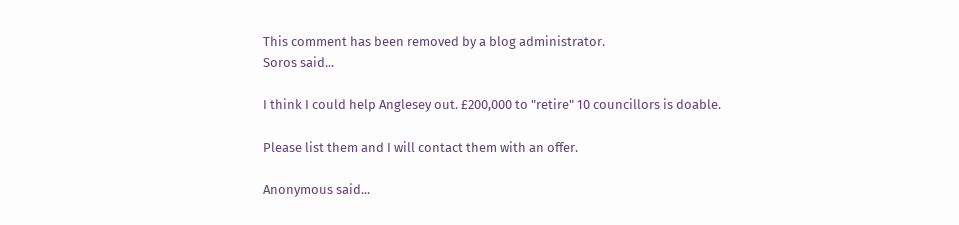This comment has been removed by a blog administrator.
Soros said...

I think I could help Anglesey out. £200,000 to "retire" 10 councillors is doable.

Please list them and I will contact them with an offer.

Anonymous said...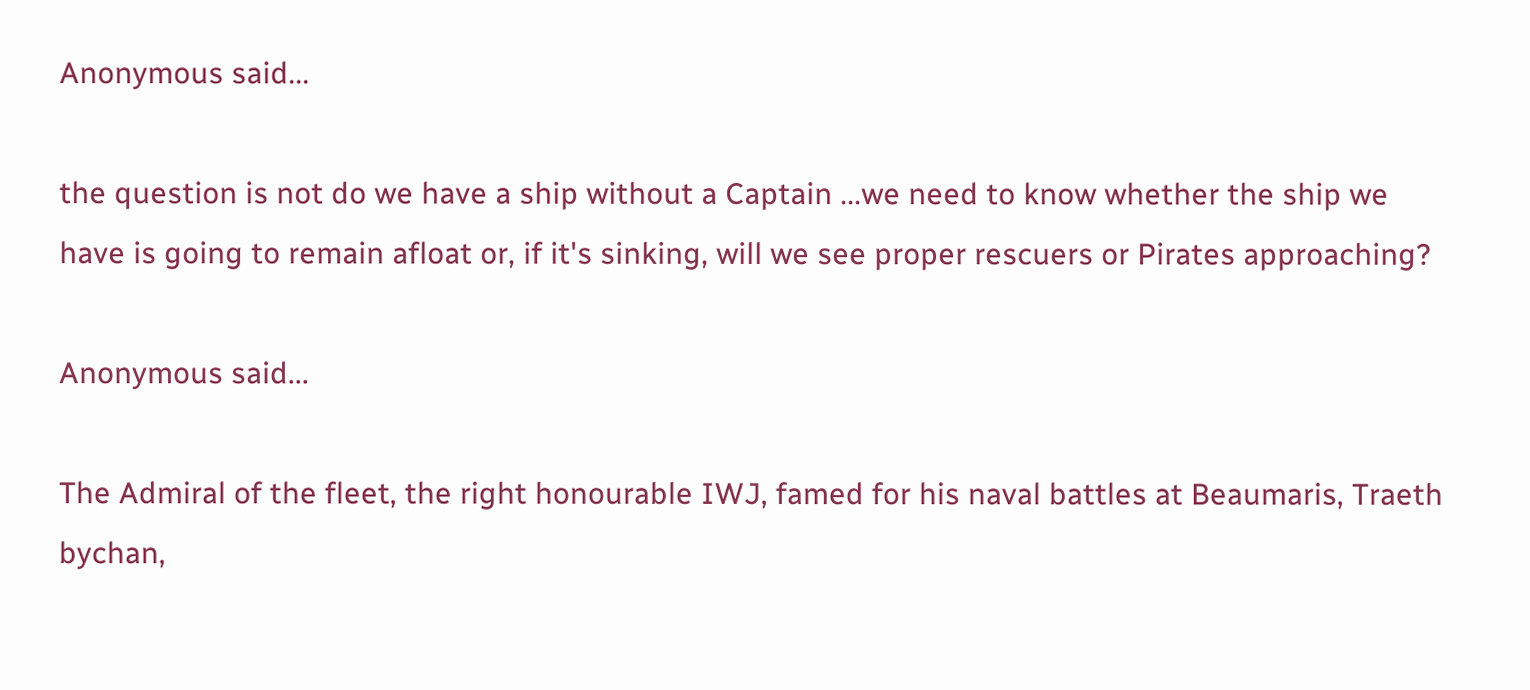Anonymous said...

the question is not do we have a ship without a Captain ...we need to know whether the ship we have is going to remain afloat or, if it's sinking, will we see proper rescuers or Pirates approaching?

Anonymous said...

The Admiral of the fleet, the right honourable IWJ, famed for his naval battles at Beaumaris, Traeth bychan,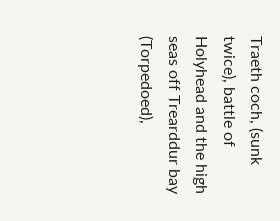Traeth coch, (sunk twice), battle of Holyhead and the high seas off Trearddur bay (Torpedoed),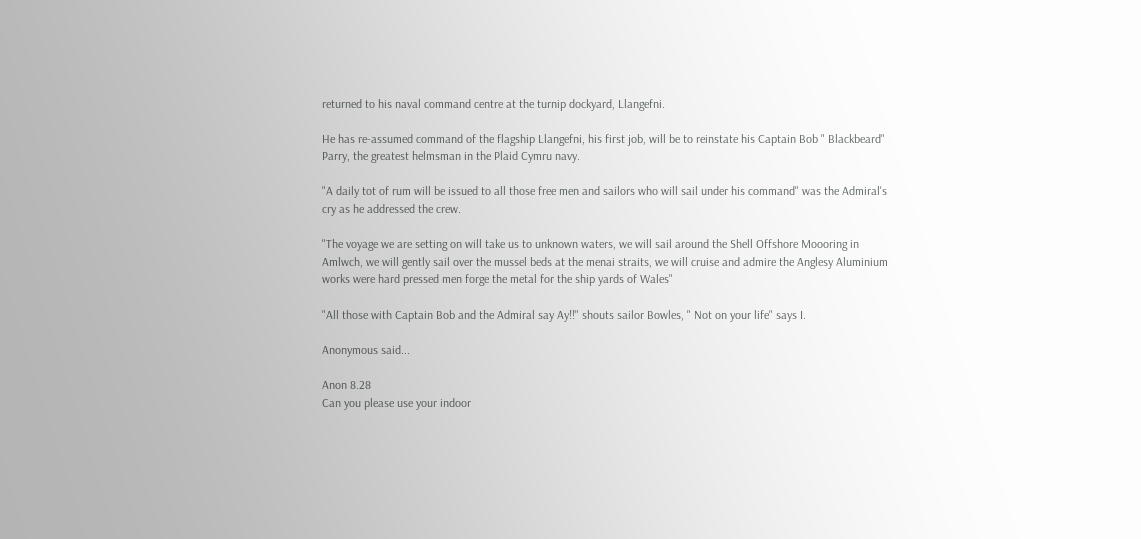returned to his naval command centre at the turnip dockyard, Llangefni.

He has re-assumed command of the flagship Llangefni, his first job, will be to reinstate his Captain Bob " Blackbeard" Parry, the greatest helmsman in the Plaid Cymru navy.

"A daily tot of rum will be issued to all those free men and sailors who will sail under his command" was the Admiral's cry as he addressed the crew.

"The voyage we are setting on will take us to unknown waters, we will sail around the Shell Offshore Moooring in Amlwch, we will gently sail over the mussel beds at the menai straits, we will cruise and admire the Anglesy Aluminium works were hard pressed men forge the metal for the ship yards of Wales"

"All those with Captain Bob and the Admiral say Ay!!" shouts sailor Bowles, " Not on your life" says I.

Anonymous said...

Anon 8.28
Can you please use your indoor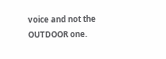voice and not the OUTDOOR one.